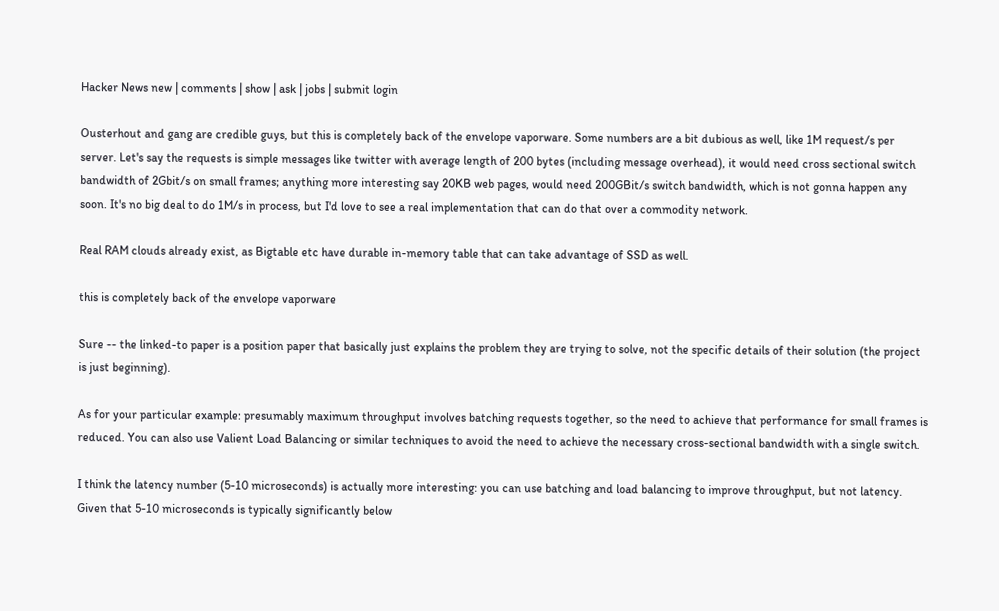Hacker News new | comments | show | ask | jobs | submit login

Ousterhout and gang are credible guys, but this is completely back of the envelope vaporware. Some numbers are a bit dubious as well, like 1M request/s per server. Let's say the requests is simple messages like twitter with average length of 200 bytes (including message overhead), it would need cross sectional switch bandwidth of 2Gbit/s on small frames; anything more interesting say 20KB web pages, would need 200GBit/s switch bandwidth, which is not gonna happen any soon. It's no big deal to do 1M/s in process, but I'd love to see a real implementation that can do that over a commodity network.

Real RAM clouds already exist, as Bigtable etc have durable in-memory table that can take advantage of SSD as well.

this is completely back of the envelope vaporware

Sure -- the linked-to paper is a position paper that basically just explains the problem they are trying to solve, not the specific details of their solution (the project is just beginning).

As for your particular example: presumably maximum throughput involves batching requests together, so the need to achieve that performance for small frames is reduced. You can also use Valient Load Balancing or similar techniques to avoid the need to achieve the necessary cross-sectional bandwidth with a single switch.

I think the latency number (5-10 microseconds) is actually more interesting: you can use batching and load balancing to improve throughput, but not latency. Given that 5-10 microseconds is typically significantly below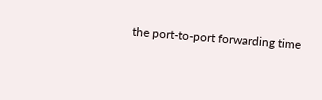the port-to-port forwarding time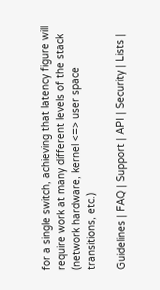for a single switch, achieving that latency figure will require work at many different levels of the stack (network hardware, kernel <=> user space transitions, etc.)

Guidelines | FAQ | Support | API | Security | Lists |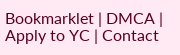Bookmarklet | DMCA | Apply to YC | Contact